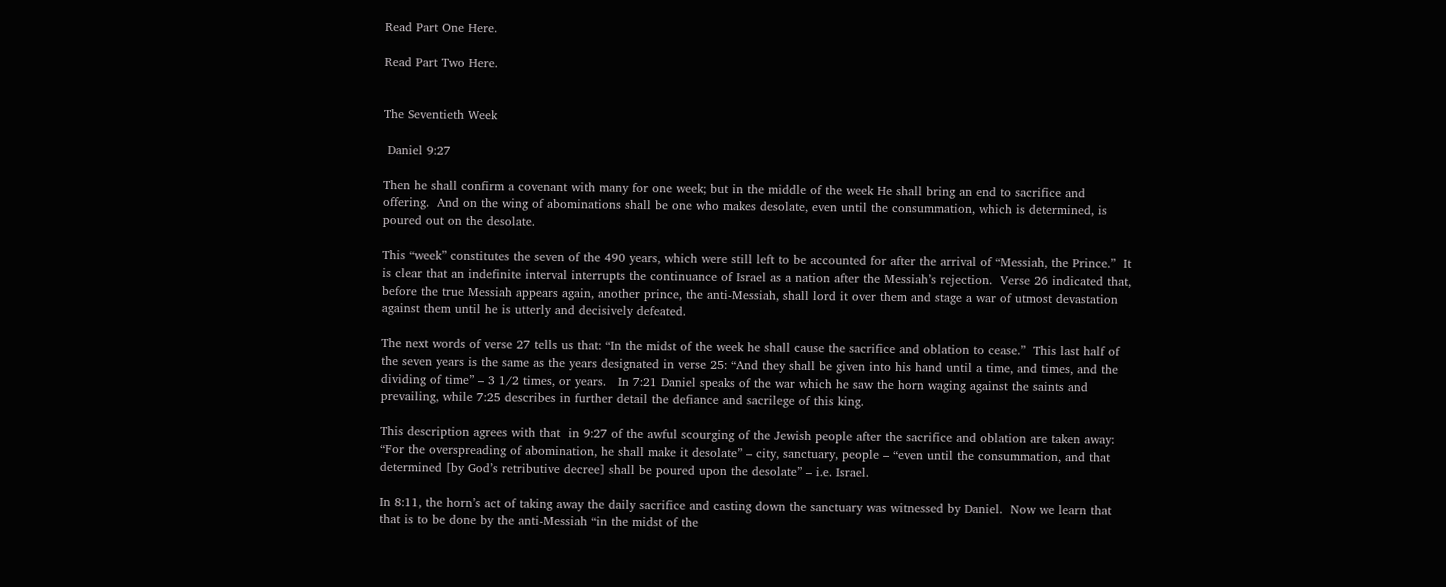Read Part One Here.

Read Part Two Here.


The Seventieth Week

 Daniel 9:27

Then he shall confirm a covenant with many for one week; but in the middle of the week He shall bring an end to sacrifice and offering.  And on the wing of abominations shall be one who makes desolate, even until the consummation, which is determined, is poured out on the desolate.

This “week” constitutes the seven of the 490 years, which were still left to be accounted for after the arrival of “Messiah, the Prince.”  It is clear that an indefinite interval interrupts the continuance of Israel as a nation after the Messiah’s rejection.  Verse 26 indicated that, before the true Messiah appears again, another prince, the anti-Messiah, shall lord it over them and stage a war of utmost devastation against them until he is utterly and decisively defeated.

The next words of verse 27 tells us that: “In the midst of the week he shall cause the sacrifice and oblation to cease.”  This last half of the seven years is the same as the years designated in verse 25: “And they shall be given into his hand until a time, and times, and the dividing of time” – 3 1/2 times, or years.   In 7:21 Daniel speaks of the war which he saw the horn waging against the saints and prevailing, while 7:25 describes in further detail the defiance and sacrilege of this king.

This description agrees with that  in 9:27 of the awful scourging of the Jewish people after the sacrifice and oblation are taken away: “For the overspreading of abomination, he shall make it desolate” – city, sanctuary, people – “even until the consummation, and that determined [by God’s retributive decree] shall be poured upon the desolate” – i.e. Israel.

In 8:11, the horn’s act of taking away the daily sacrifice and casting down the sanctuary was witnessed by Daniel.  Now we learn that that is to be done by the anti-Messiah “in the midst of the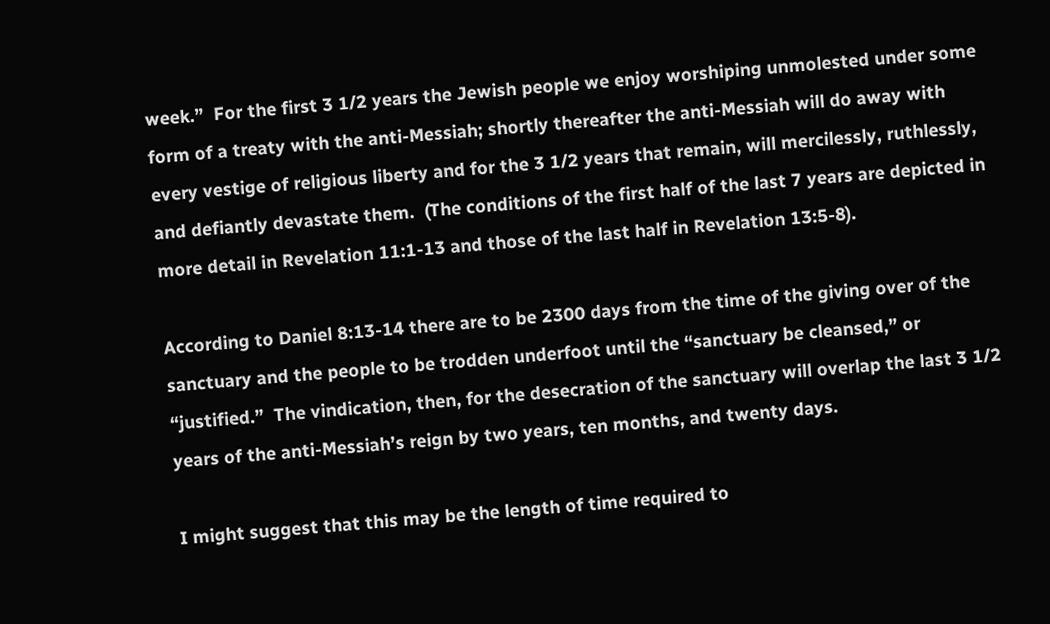week.”  For the first 3 1/2 years the Jewish people we enjoy worshiping unmolested under some form of a treaty with the anti-Messiah; shortly thereafter the anti-Messiah will do away with every vestige of religious liberty and for the 3 1/2 years that remain, will mercilessly, ruthlessly, and defiantly devastate them.  (The conditions of the first half of the last 7 years are depicted in more detail in Revelation 11:1-13 and those of the last half in Revelation 13:5-8).

According to Daniel 8:13-14 there are to be 2300 days from the time of the giving over of the sanctuary and the people to be trodden underfoot until the “sanctuary be cleansed,” or “justified.”  The vindication, then, for the desecration of the sanctuary will overlap the last 3 1/2 years of the anti-Messiah’s reign by two years, ten months, and twenty days.

I might suggest that this may be the length of time required to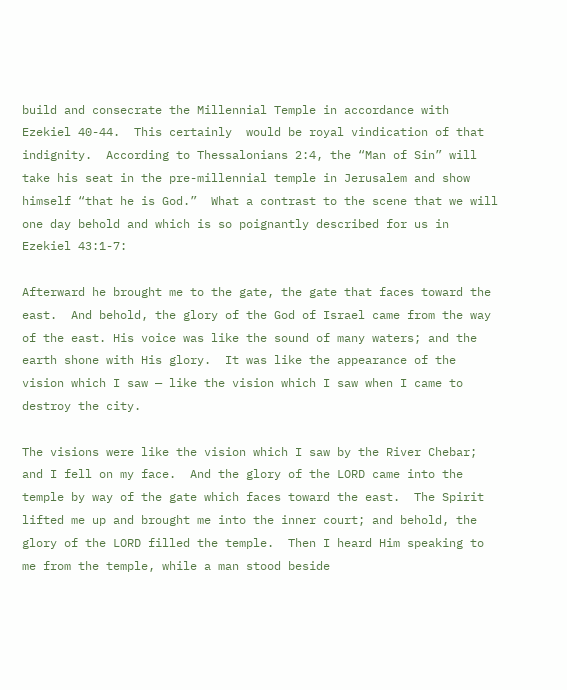build and consecrate the Millennial Temple in accordance with Ezekiel 40-44.  This certainly  would be royal vindication of that indignity.  According to Thessalonians 2:4, the “Man of Sin” will take his seat in the pre-millennial temple in Jerusalem and show himself “that he is God.”  What a contrast to the scene that we will one day behold and which is so poignantly described for us in Ezekiel 43:1-7:

Afterward he brought me to the gate, the gate that faces toward the east.  And behold, the glory of the God of Israel came from the way of the east. His voice was like the sound of many waters; and the earth shone with His glory.  It was like the appearance of the vision which I saw — like the vision which I saw when I came to destroy the city.

The visions were like the vision which I saw by the River Chebar; and I fell on my face.  And the glory of the LORD came into the temple by way of the gate which faces toward the east.  The Spirit lifted me up and brought me into the inner court; and behold, the glory of the LORD filled the temple.  Then I heard Him speaking to me from the temple, while a man stood beside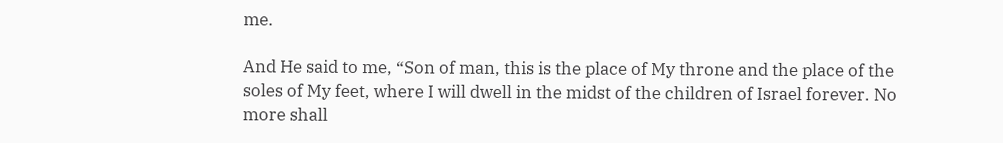me.

And He said to me, “Son of man, this is the place of My throne and the place of the soles of My feet, where I will dwell in the midst of the children of Israel forever. No more shall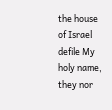the house of Israel defile My holy name, they nor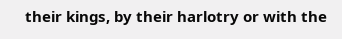their kings, by their harlotry or with the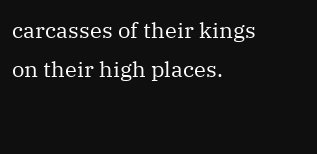carcasses of their kings on their high places.